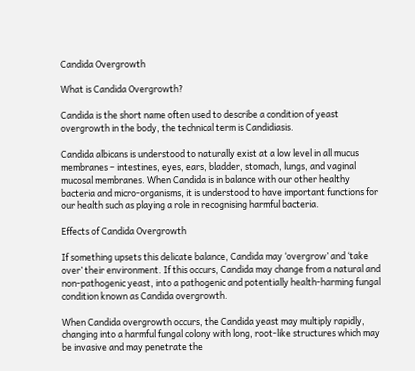Candida Overgrowth

What is Candida Overgrowth?

Candida is the short name often used to describe a condition of yeast overgrowth in the body, the technical term is Candidiasis.

Candida albicans is understood to naturally exist at a low level in all mucus membranes – intestines, eyes, ears, bladder, stomach, lungs, and vaginal mucosal membranes. When Candida is in balance with our other healthy bacteria and micro-organisms, it is understood to have important functions for our health such as playing a role in recognising harmful bacteria.

Effects of Candida Overgrowth

If something upsets this delicate balance, Candida may ‘overgrow’ and ‘take over’ their environment. If this occurs, Candida may change from a natural and non-pathogenic yeast, into a pathogenic and potentially health-harming fungal condition known as Candida overgrowth.

When Candida overgrowth occurs, the Candida yeast may multiply rapidly, changing into a harmful fungal colony with long, root-like structures which may be invasive and may penetrate the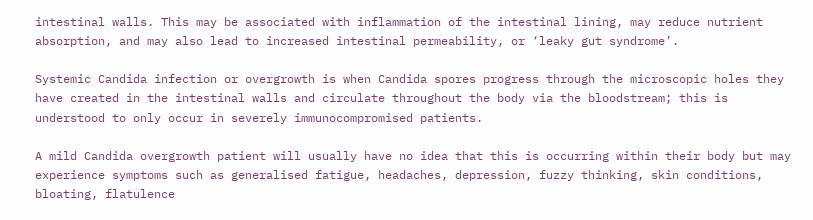intestinal walls. This may be associated with inflammation of the intestinal lining, may reduce nutrient absorption, and may also lead to increased intestinal permeability, or ‘leaky gut syndrome’.

Systemic Candida infection or overgrowth is when Candida spores progress through the microscopic holes they have created in the intestinal walls and circulate throughout the body via the bloodstream; this is understood to only occur in severely immunocompromised patients.

A mild Candida overgrowth patient will usually have no idea that this is occurring within their body but may experience symptoms such as generalised fatigue, headaches, depression, fuzzy thinking, skin conditions, bloating, flatulence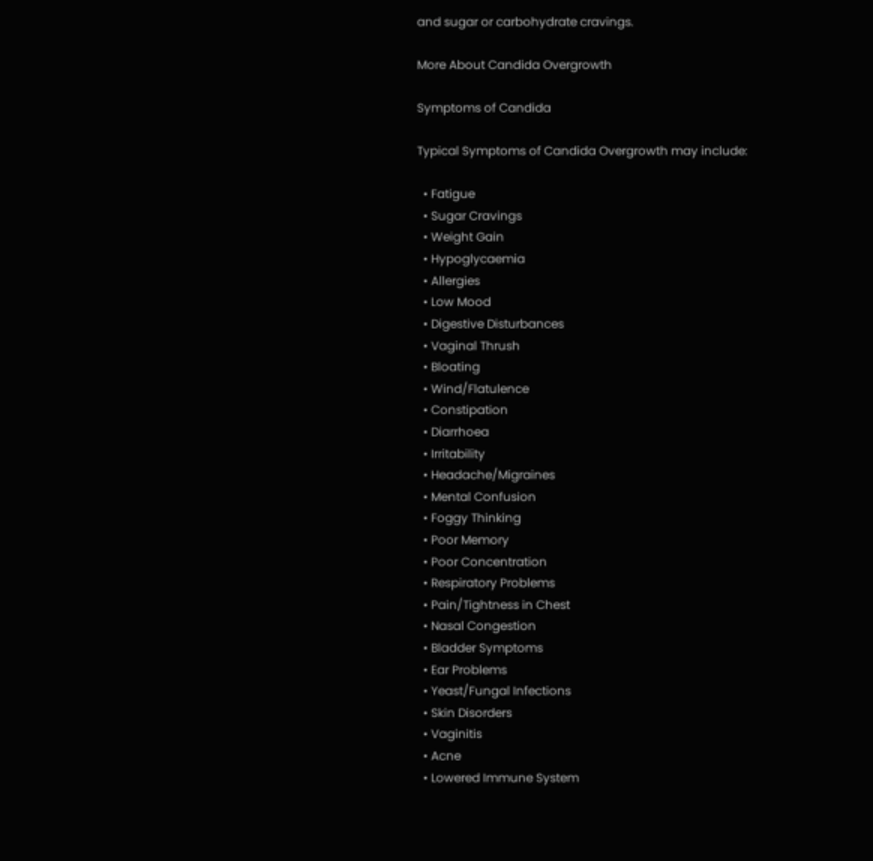and sugar or carbohydrate cravings.

More About Candida Overgrowth

Symptoms of Candida

Typical Symptoms of Candida Overgrowth may include:

  • Fatigue
  • Sugar Cravings
  • Weight Gain
  • Hypoglycaemia
  • Allergies
  • Low Mood
  • Digestive Disturbances
  • Vaginal Thrush
  • Bloating
  • Wind/Flatulence
  • Constipation
  • Diarrhoea
  • Irritability
  • Headache/Migraines
  • Mental Confusion
  • Foggy Thinking
  • Poor Memory
  • Poor Concentration
  • Respiratory Problems
  • Pain/Tightness in Chest
  • Nasal Congestion
  • Bladder Symptoms
  • Ear Problems
  • Yeast/Fungal Infections
  • Skin Disorders
  • Vaginitis
  • Acne
  • Lowered Immune System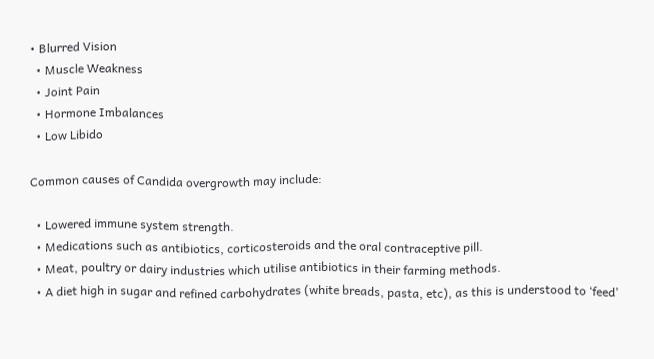• Blurred Vision
  • Muscle Weakness
  • Joint Pain
  • Hormone Imbalances
  • Low Libido

Common causes of Candida overgrowth may include:

  • Lowered immune system strength.
  • Medications such as antibiotics, corticosteroids and the oral contraceptive pill.
  • Meat, poultry or dairy industries which utilise antibiotics in their farming methods.
  • A diet high in sugar and refined carbohydrates (white breads, pasta, etc), as this is understood to ‘feed’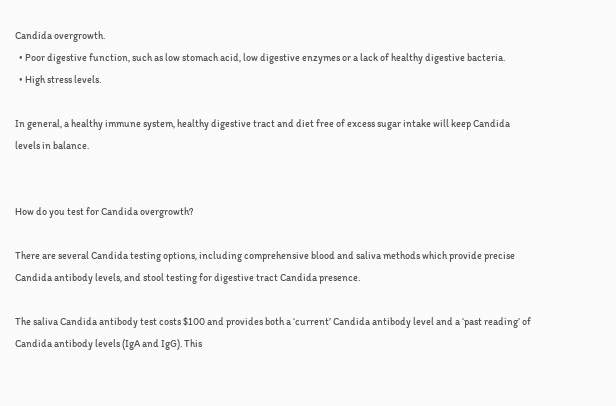Candida overgrowth.
  • Poor digestive function, such as low stomach acid, low digestive enzymes or a lack of healthy digestive bacteria.
  • High stress levels.

In general, a healthy immune system, healthy digestive tract and diet free of excess sugar intake will keep Candida levels in balance.


How do you test for Candida overgrowth?

There are several Candida testing options, including comprehensive blood and saliva methods which provide precise Candida antibody levels, and stool testing for digestive tract Candida presence.

The saliva Candida antibody test costs $100 and provides both a ‘current’ Candida antibody level and a ‘past reading’ of Candida antibody levels (IgA and IgG). This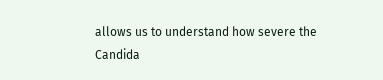allows us to understand how severe the Candida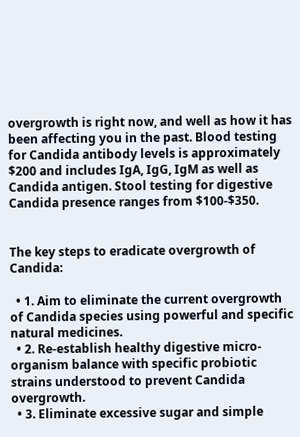overgrowth is right now, and well as how it has been affecting you in the past. Blood testing for Candida antibody levels is approximately $200 and includes IgA, IgG, IgM as well as Candida antigen. Stool testing for digestive Candida presence ranges from $100-$350.


The key steps to eradicate overgrowth of Candida:

  • 1. Aim to eliminate the current overgrowth of Candida species using powerful and specific natural medicines.
  • 2. Re-establish healthy digestive micro-organism balance with specific probiotic strains understood to prevent Candida overgrowth.
  • 3. Eliminate excessive sugar and simple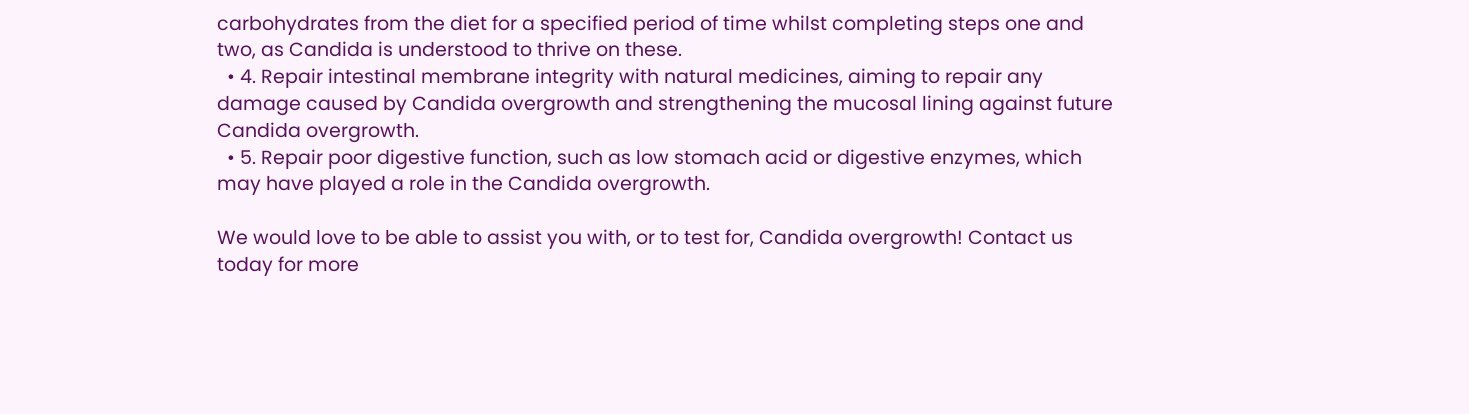carbohydrates from the diet for a specified period of time whilst completing steps one and two, as Candida is understood to thrive on these.
  • 4. Repair intestinal membrane integrity with natural medicines, aiming to repair any damage caused by Candida overgrowth and strengthening the mucosal lining against future Candida overgrowth.
  • 5. Repair poor digestive function, such as low stomach acid or digestive enzymes, which may have played a role in the Candida overgrowth.

We would love to be able to assist you with, or to test for, Candida overgrowth! Contact us today for more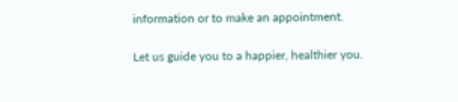information or to make an appointment.

Let us guide you to a happier, healthier you.